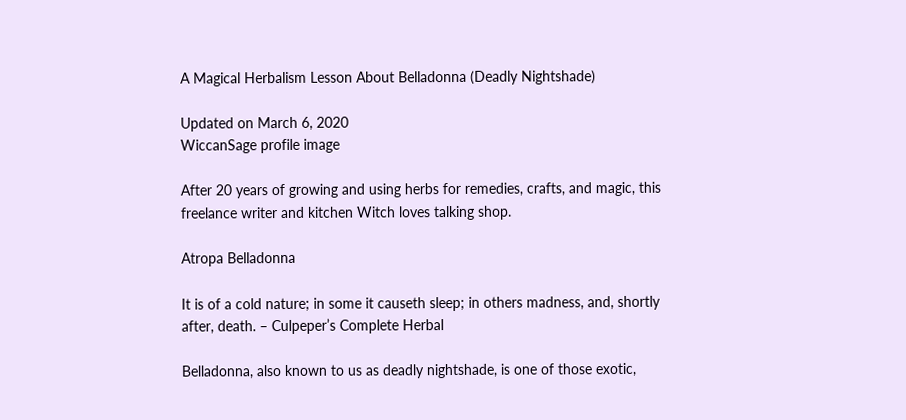A Magical Herbalism Lesson About Belladonna (Deadly Nightshade)

Updated on March 6, 2020
WiccanSage profile image

After 20 years of growing and using herbs for remedies, crafts, and magic, this freelance writer and kitchen Witch loves talking shop.

Atropa Belladonna

It is of a cold nature; in some it causeth sleep; in others madness, and, shortly after, death. – Culpeper’s Complete Herbal

Belladonna, also known to us as deadly nightshade, is one of those exotic,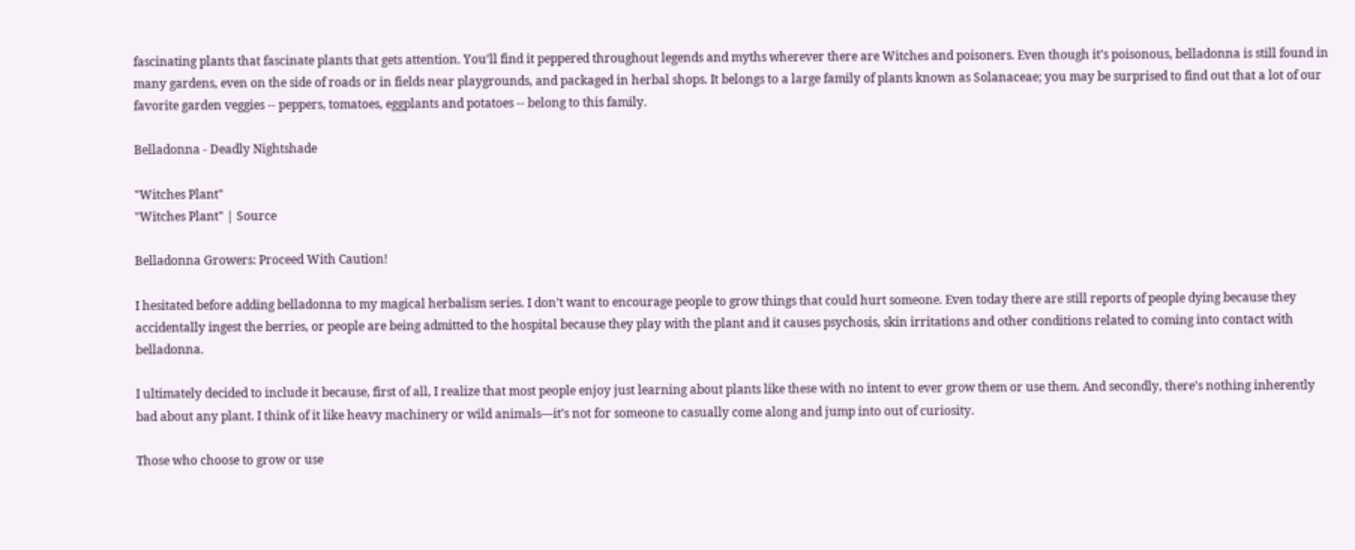fascinating plants that fascinate plants that gets attention. You’ll find it peppered throughout legends and myths wherever there are Witches and poisoners. Even though it’s poisonous, belladonna is still found in many gardens, even on the side of roads or in fields near playgrounds, and packaged in herbal shops. It belongs to a large family of plants known as Solanaceae; you may be surprised to find out that a lot of our favorite garden veggies -- peppers, tomatoes, eggplants and potatoes -- belong to this family.

Belladonna - Deadly Nightshade

"Witches Plant"
"Witches Plant" | Source

Belladonna Growers: Proceed With Caution!

I hesitated before adding belladonna to my magical herbalism series. I don’t want to encourage people to grow things that could hurt someone. Even today there are still reports of people dying because they accidentally ingest the berries, or people are being admitted to the hospital because they play with the plant and it causes psychosis, skin irritations and other conditions related to coming into contact with belladonna.

I ultimately decided to include it because, first of all, I realize that most people enjoy just learning about plants like these with no intent to ever grow them or use them. And secondly, there’s nothing inherently bad about any plant. I think of it like heavy machinery or wild animals—it’s not for someone to casually come along and jump into out of curiosity.

Those who choose to grow or use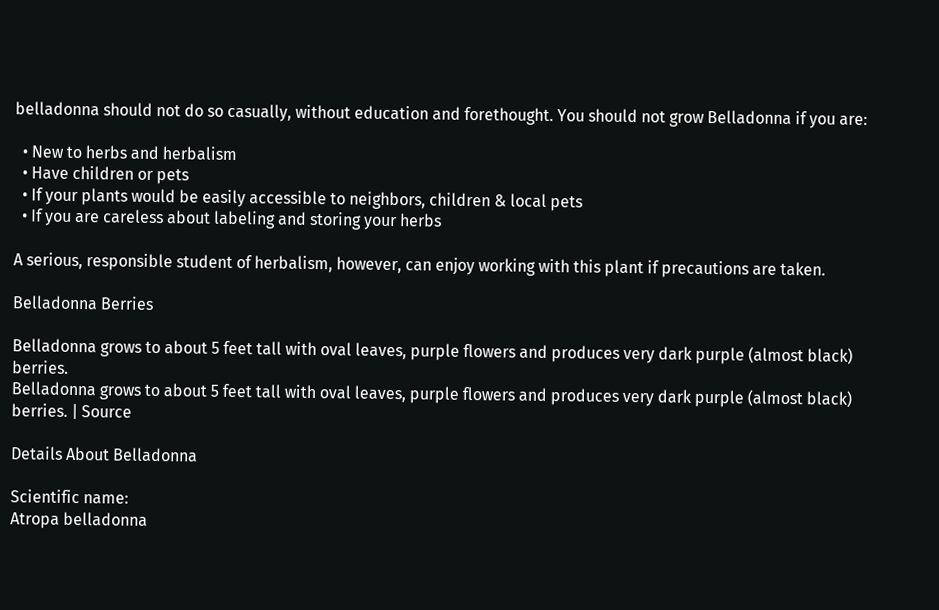belladonna should not do so casually, without education and forethought. You should not grow Belladonna if you are:

  • New to herbs and herbalism
  • Have children or pets
  • If your plants would be easily accessible to neighbors, children & local pets
  • If you are careless about labeling and storing your herbs

A serious, responsible student of herbalism, however, can enjoy working with this plant if precautions are taken.

Belladonna Berries

Belladonna grows to about 5 feet tall with oval leaves, purple flowers and produces very dark purple (almost black) berries.
Belladonna grows to about 5 feet tall with oval leaves, purple flowers and produces very dark purple (almost black) berries. | Source

Details About Belladonna

Scientific name:
Atropa belladonna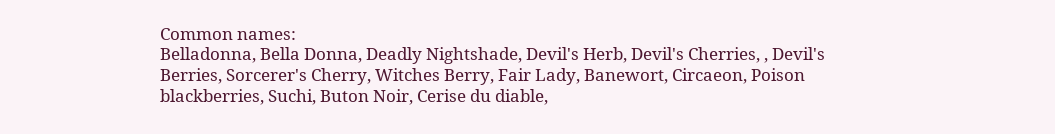Common names:
Belladonna, Bella Donna, Deadly Nightshade, Devil's Herb, Devil's Cherries, , Devil's Berries, Sorcerer's Cherry, Witches Berry, Fair Lady, Banewort, Circaeon, Poison blackberries, Suchi, Buton Noir, Cerise du diable,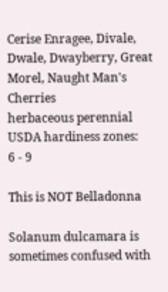Cerise Enragee, Divale, Dwale, Dwayberry, Great Morel, Naught Man's Cherries
herbaceous perennial
USDA hardiness zones:
6 - 9

This is NOT Belladonna

Solanum dulcamara is sometimes confused with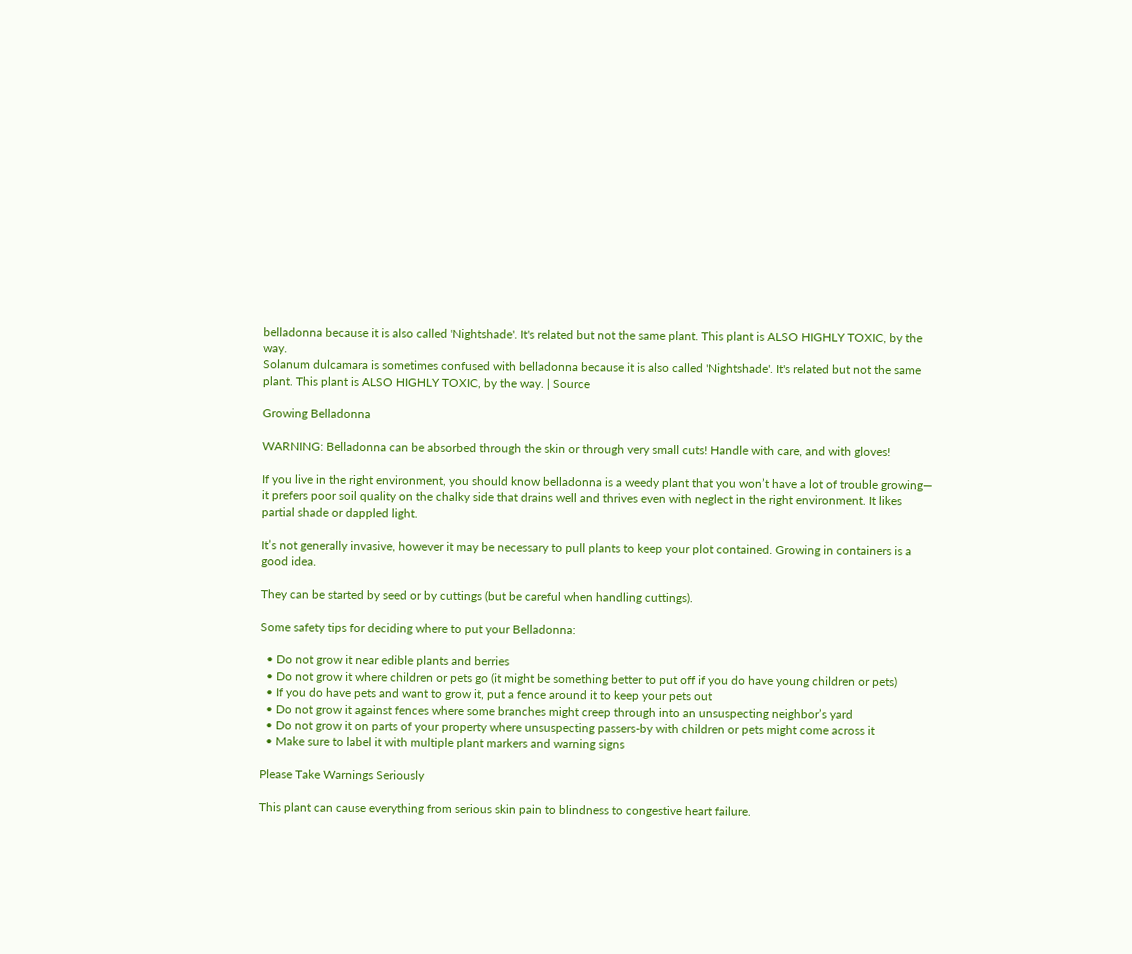belladonna because it is also called 'Nightshade'. It's related but not the same plant. This plant is ALSO HIGHLY TOXIC, by the way.
Solanum dulcamara is sometimes confused with belladonna because it is also called 'Nightshade'. It's related but not the same plant. This plant is ALSO HIGHLY TOXIC, by the way. | Source

Growing Belladonna

WARNING: Belladonna can be absorbed through the skin or through very small cuts! Handle with care, and with gloves!

If you live in the right environment, you should know belladonna is a weedy plant that you won’t have a lot of trouble growing— it prefers poor soil quality on the chalky side that drains well and thrives even with neglect in the right environment. It likes partial shade or dappled light.

It’s not generally invasive, however it may be necessary to pull plants to keep your plot contained. Growing in containers is a good idea.

They can be started by seed or by cuttings (but be careful when handling cuttings).

Some safety tips for deciding where to put your Belladonna:

  • Do not grow it near edible plants and berries
  • Do not grow it where children or pets go (it might be something better to put off if you do have young children or pets)
  • If you do have pets and want to grow it, put a fence around it to keep your pets out
  • Do not grow it against fences where some branches might creep through into an unsuspecting neighbor’s yard
  • Do not grow it on parts of your property where unsuspecting passers-by with children or pets might come across it
  • Make sure to label it with multiple plant markers and warning signs

Please Take Warnings Seriously

This plant can cause everything from serious skin pain to blindness to congestive heart failure.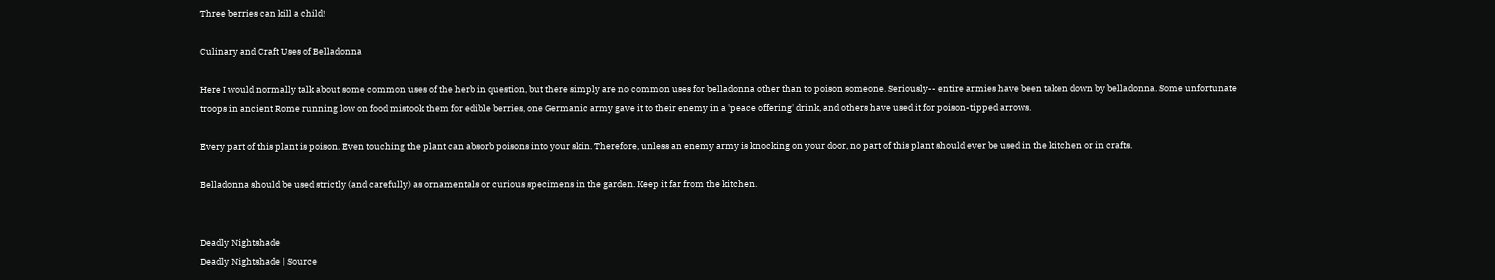Three berries can kill a child!

Culinary and Craft Uses of Belladonna

Here I would normally talk about some common uses of the herb in question, but there simply are no common uses for belladonna other than to poison someone. Seriously-- entire armies have been taken down by belladonna. Some unfortunate troops in ancient Rome running low on food mistook them for edible berries, one Germanic army gave it to their enemy in a 'peace offering' drink, and others have used it for poison-tipped arrows.

Every part of this plant is poison. Even touching the plant can absorb poisons into your skin. Therefore, unless an enemy army is knocking on your door, no part of this plant should ever be used in the kitchen or in crafts.

Belladonna should be used strictly (and carefully) as ornamentals or curious specimens in the garden. Keep it far from the kitchen.


Deadly Nightshade
Deadly Nightshade | Source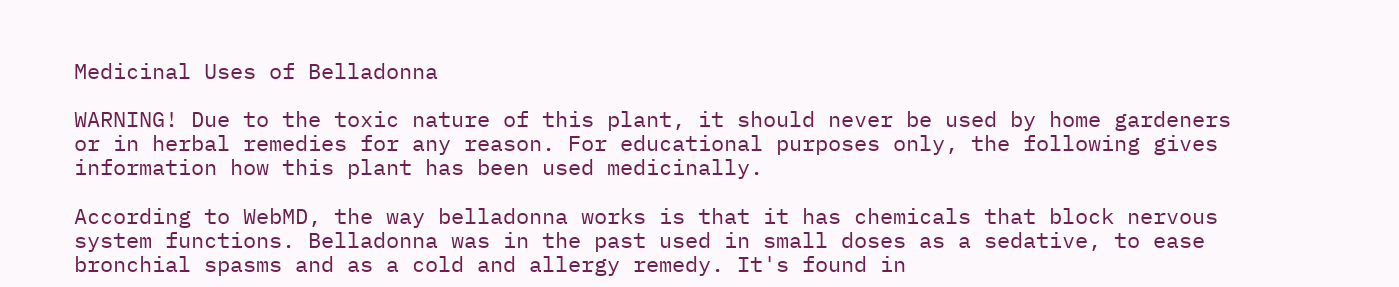Medicinal Uses of Belladonna

WARNING! Due to the toxic nature of this plant, it should never be used by home gardeners or in herbal remedies for any reason. For educational purposes only, the following gives information how this plant has been used medicinally.

According to WebMD, the way belladonna works is that it has chemicals that block nervous system functions. Belladonna was in the past used in small doses as a sedative, to ease bronchial spasms and as a cold and allergy remedy. It's found in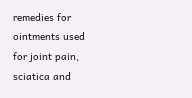remedies for ointments used for joint pain, sciatica and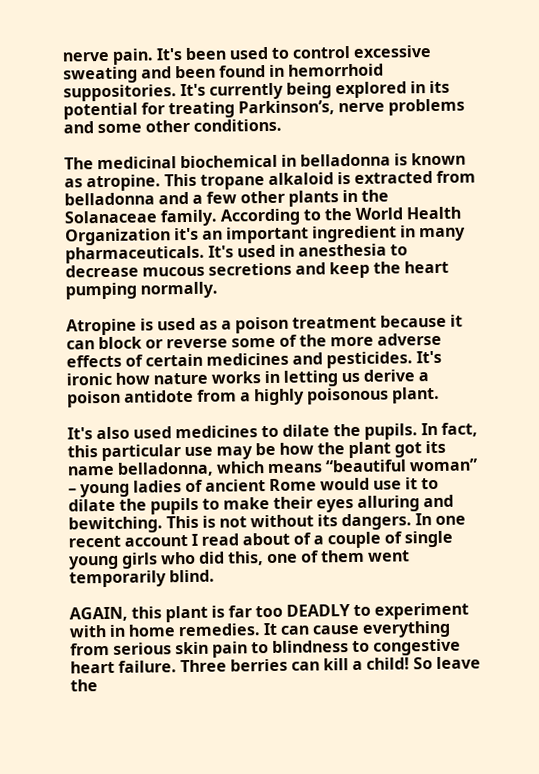nerve pain. It's been used to control excessive sweating and been found in hemorrhoid suppositories. It's currently being explored in its potential for treating Parkinson’s, nerve problems and some other conditions.

The medicinal biochemical in belladonna is known as atropine. This tropane alkaloid is extracted from belladonna and a few other plants in the Solanaceae family. According to the World Health Organization it's an important ingredient in many pharmaceuticals. It's used in anesthesia to decrease mucous secretions and keep the heart pumping normally.

Atropine is used as a poison treatment because it can block or reverse some of the more adverse effects of certain medicines and pesticides. It's ironic how nature works in letting us derive a poison antidote from a highly poisonous plant.

It's also used medicines to dilate the pupils. In fact, this particular use may be how the plant got its name belladonna, which means “beautiful woman” – young ladies of ancient Rome would use it to dilate the pupils to make their eyes alluring and bewitching. This is not without its dangers. In one recent account I read about of a couple of single young girls who did this, one of them went temporarily blind.

AGAIN, this plant is far too DEADLY to experiment with in home remedies. It can cause everything from serious skin pain to blindness to congestive heart failure. Three berries can kill a child! So leave the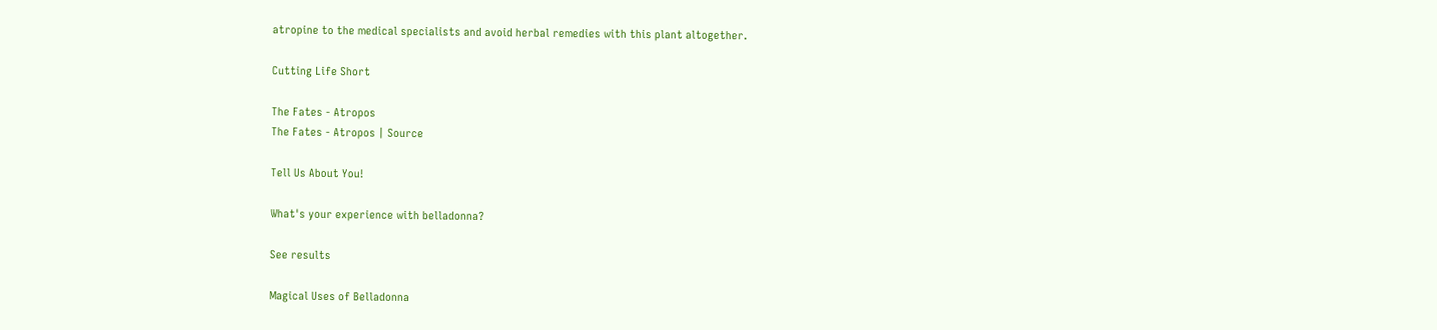atropine to the medical specialists and avoid herbal remedies with this plant altogether.

Cutting Life Short

The Fates - Atropos
The Fates - Atropos | Source

Tell Us About You!

What's your experience with belladonna?

See results

Magical Uses of Belladonna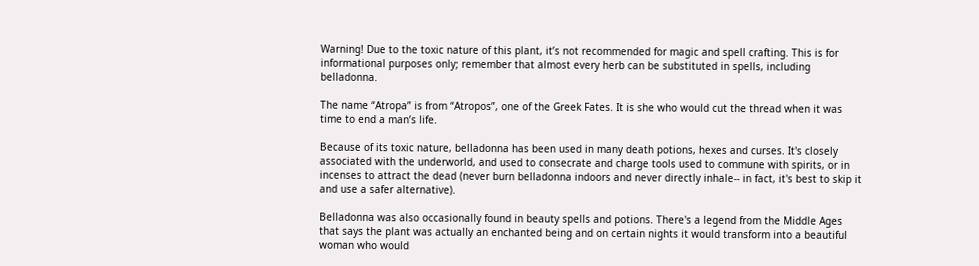Warning! Due to the toxic nature of this plant, it’s not recommended for magic and spell crafting. This is for informational purposes only; remember that almost every herb can be substituted in spells, including belladonna.

The name “Atropa” is from “Atropos”, one of the Greek Fates. It is she who would cut the thread when it was time to end a man’s life.

Because of its toxic nature, belladonna has been used in many death potions, hexes and curses. It's closely associated with the underworld, and used to consecrate and charge tools used to commune with spirits, or in incenses to attract the dead (never burn belladonna indoors and never directly inhale-- in fact, it's best to skip it and use a safer alternative).

Belladonna was also occasionally found in beauty spells and potions. There's a legend from the Middle Ages that says the plant was actually an enchanted being and on certain nights it would transform into a beautiful woman who would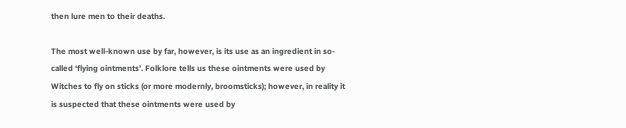then lure men to their deaths.

The most well-known use by far, however, is its use as an ingredient in so-called ‘flying ointments’. Folklore tells us these ointments were used by Witches to fly on sticks (or more modernly, broomsticks); however, in reality it is suspected that these ointments were used by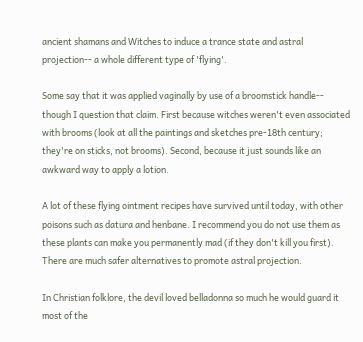ancient shamans and Witches to induce a trance state and astral projection-- a whole different type of 'flying'.

Some say that it was applied vaginally by use of a broomstick handle-- though I question that claim. First because witches weren't even associated with brooms (look at all the paintings and sketches pre-18th century; they're on sticks, not brooms). Second, because it just sounds like an awkward way to apply a lotion.

A lot of these flying ointment recipes have survived until today, with other poisons such as datura and henbane. I recommend you do not use them as these plants can make you permanently mad (if they don't kill you first). There are much safer alternatives to promote astral projection.

In Christian folklore, the devil loved belladonna so much he would guard it most of the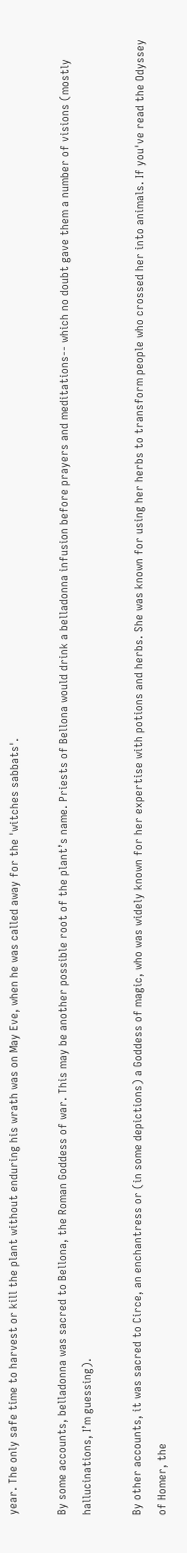year. The only safe time to harvest or kill the plant without enduring his wrath was on May Eve, when he was called away for the 'witches sabbats'.

By some accounts, belladonna was sacred to Bellona, the Roman Goddess of war. This may be another possible root of the plant’s name. Priests of Bellona would drink a belladonna infusion before prayers and meditations-- which no doubt gave them a number of visions (mostly hallucinations, I’m guessing).

By other accounts, it was sacred to Circe, an enchantress or (in some depictions) a Goddess of magic, who was widely known for her expertise with potions and herbs. She was known for using her herbs to transform people who crossed her into animals. If you've read the Odyssey of Homer, the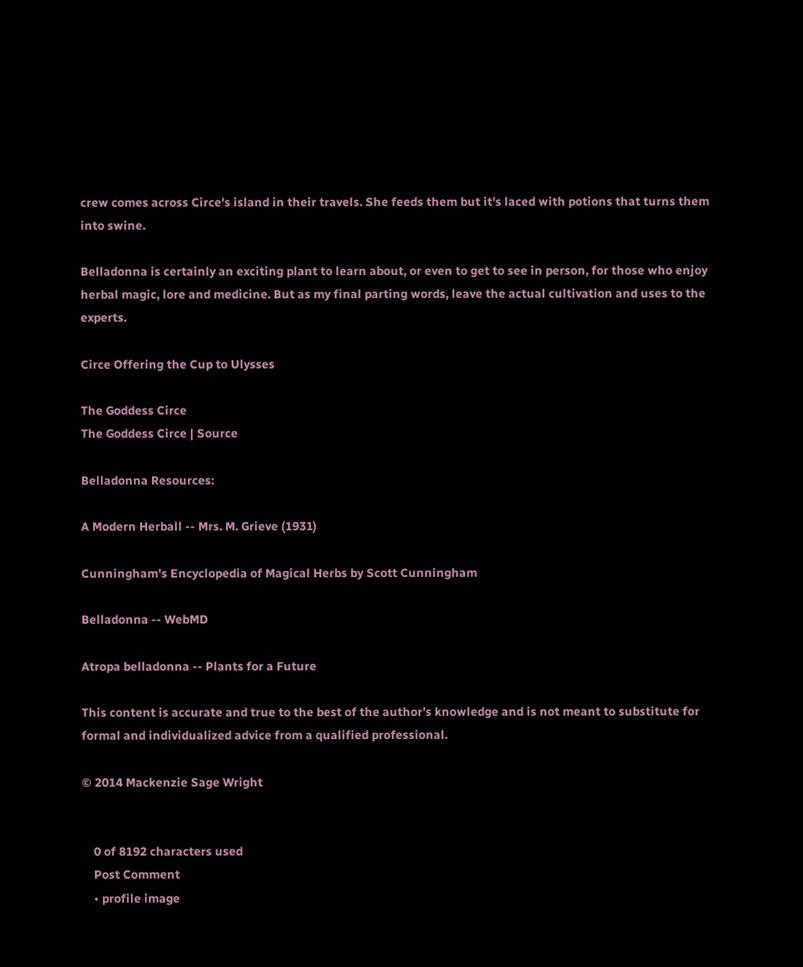crew comes across Circe's island in their travels. She feeds them but it's laced with potions that turns them into swine.

Belladonna is certainly an exciting plant to learn about, or even to get to see in person, for those who enjoy herbal magic, lore and medicine. But as my final parting words, leave the actual cultivation and uses to the experts.

Circe Offering the Cup to Ulysses

The Goddess Circe
The Goddess Circe | Source

Belladonna Resources:

A Modern Herball -- Mrs. M. Grieve (1931)

Cunningham's Encyclopedia of Magical Herbs by Scott Cunningham

Belladonna -- WebMD

Atropa belladonna -- Plants for a Future

This content is accurate and true to the best of the author’s knowledge and is not meant to substitute for formal and individualized advice from a qualified professional.

© 2014 Mackenzie Sage Wright


    0 of 8192 characters used
    Post Comment
    • profile image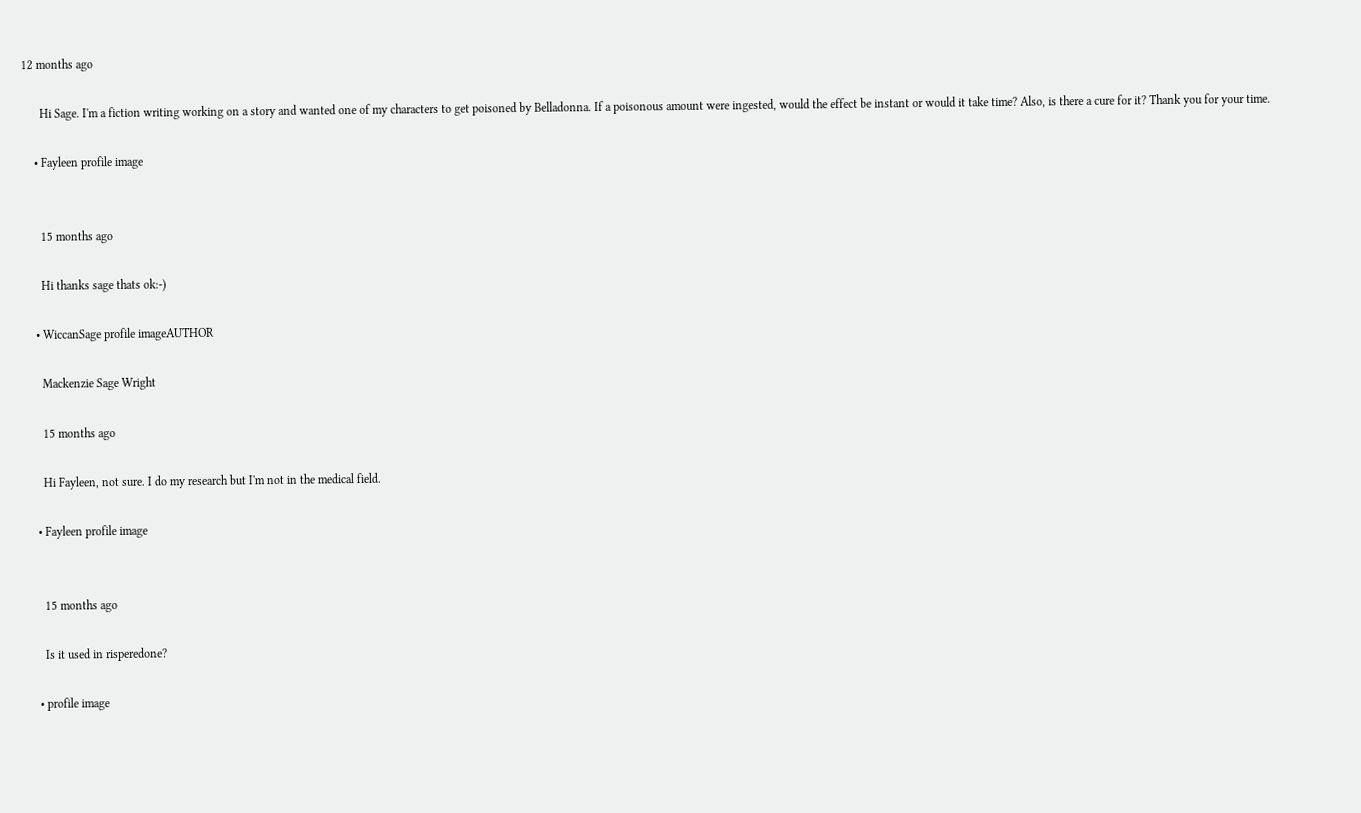12 months ago

      Hi Sage. I'm a fiction writing working on a story and wanted one of my characters to get poisoned by Belladonna. If a poisonous amount were ingested, would the effect be instant or would it take time? Also, is there a cure for it? Thank you for your time.

    • Fayleen profile image


      15 months ago

      Hi thanks sage thats ok:-)

    • WiccanSage profile imageAUTHOR

      Mackenzie Sage Wright

      15 months ago

      Hi Fayleen, not sure. I do my research but I'm not in the medical field.

    • Fayleen profile image


      15 months ago

      Is it used in risperedone?

    • profile image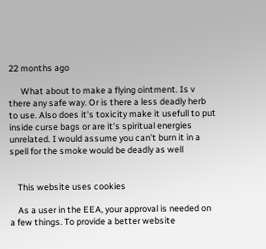22 months ago

      What about to make a flying ointment. Is v there any safe way. Or is there a less deadly herb to use. Also does it's toxicity make it usefull to put inside curse bags or are it's spiritual energies unrelated. I would assume you can't burn it in a spell for the smoke would be deadly as well


    This website uses cookies

    As a user in the EEA, your approval is needed on a few things. To provide a better website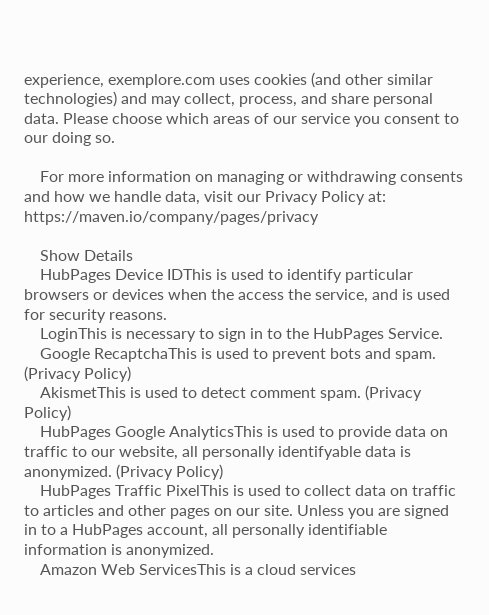experience, exemplore.com uses cookies (and other similar technologies) and may collect, process, and share personal data. Please choose which areas of our service you consent to our doing so.

    For more information on managing or withdrawing consents and how we handle data, visit our Privacy Policy at: https://maven.io/company/pages/privacy

    Show Details
    HubPages Device IDThis is used to identify particular browsers or devices when the access the service, and is used for security reasons.
    LoginThis is necessary to sign in to the HubPages Service.
    Google RecaptchaThis is used to prevent bots and spam. (Privacy Policy)
    AkismetThis is used to detect comment spam. (Privacy Policy)
    HubPages Google AnalyticsThis is used to provide data on traffic to our website, all personally identifyable data is anonymized. (Privacy Policy)
    HubPages Traffic PixelThis is used to collect data on traffic to articles and other pages on our site. Unless you are signed in to a HubPages account, all personally identifiable information is anonymized.
    Amazon Web ServicesThis is a cloud services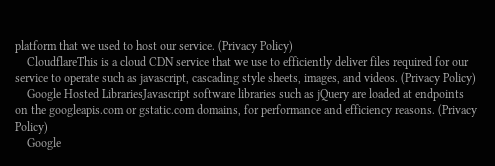platform that we used to host our service. (Privacy Policy)
    CloudflareThis is a cloud CDN service that we use to efficiently deliver files required for our service to operate such as javascript, cascading style sheets, images, and videos. (Privacy Policy)
    Google Hosted LibrariesJavascript software libraries such as jQuery are loaded at endpoints on the googleapis.com or gstatic.com domains, for performance and efficiency reasons. (Privacy Policy)
    Google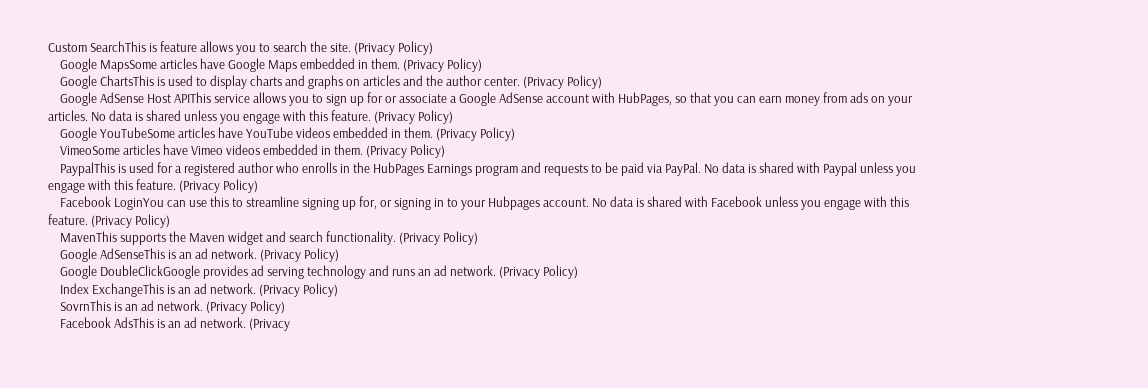Custom SearchThis is feature allows you to search the site. (Privacy Policy)
    Google MapsSome articles have Google Maps embedded in them. (Privacy Policy)
    Google ChartsThis is used to display charts and graphs on articles and the author center. (Privacy Policy)
    Google AdSense Host APIThis service allows you to sign up for or associate a Google AdSense account with HubPages, so that you can earn money from ads on your articles. No data is shared unless you engage with this feature. (Privacy Policy)
    Google YouTubeSome articles have YouTube videos embedded in them. (Privacy Policy)
    VimeoSome articles have Vimeo videos embedded in them. (Privacy Policy)
    PaypalThis is used for a registered author who enrolls in the HubPages Earnings program and requests to be paid via PayPal. No data is shared with Paypal unless you engage with this feature. (Privacy Policy)
    Facebook LoginYou can use this to streamline signing up for, or signing in to your Hubpages account. No data is shared with Facebook unless you engage with this feature. (Privacy Policy)
    MavenThis supports the Maven widget and search functionality. (Privacy Policy)
    Google AdSenseThis is an ad network. (Privacy Policy)
    Google DoubleClickGoogle provides ad serving technology and runs an ad network. (Privacy Policy)
    Index ExchangeThis is an ad network. (Privacy Policy)
    SovrnThis is an ad network. (Privacy Policy)
    Facebook AdsThis is an ad network. (Privacy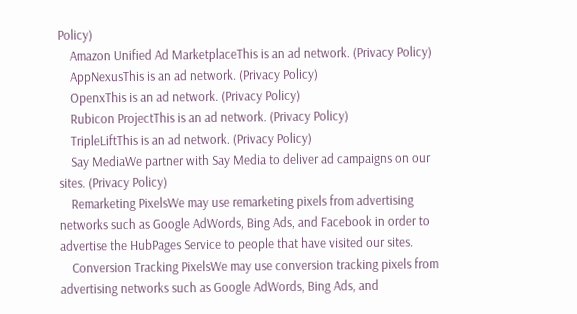Policy)
    Amazon Unified Ad MarketplaceThis is an ad network. (Privacy Policy)
    AppNexusThis is an ad network. (Privacy Policy)
    OpenxThis is an ad network. (Privacy Policy)
    Rubicon ProjectThis is an ad network. (Privacy Policy)
    TripleLiftThis is an ad network. (Privacy Policy)
    Say MediaWe partner with Say Media to deliver ad campaigns on our sites. (Privacy Policy)
    Remarketing PixelsWe may use remarketing pixels from advertising networks such as Google AdWords, Bing Ads, and Facebook in order to advertise the HubPages Service to people that have visited our sites.
    Conversion Tracking PixelsWe may use conversion tracking pixels from advertising networks such as Google AdWords, Bing Ads, and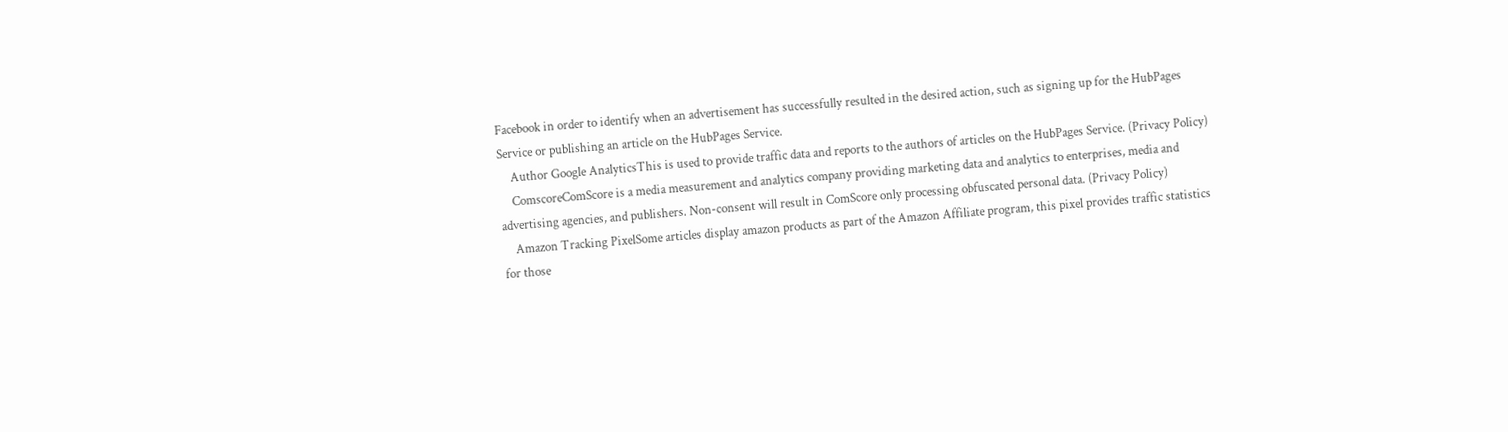Facebook in order to identify when an advertisement has successfully resulted in the desired action, such as signing up for the HubPages Service or publishing an article on the HubPages Service.
    Author Google AnalyticsThis is used to provide traffic data and reports to the authors of articles on the HubPages Service. (Privacy Policy)
    ComscoreComScore is a media measurement and analytics company providing marketing data and analytics to enterprises, media and advertising agencies, and publishers. Non-consent will result in ComScore only processing obfuscated personal data. (Privacy Policy)
    Amazon Tracking PixelSome articles display amazon products as part of the Amazon Affiliate program, this pixel provides traffic statistics for those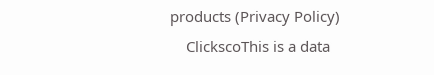products (Privacy Policy)
    ClickscoThis is a data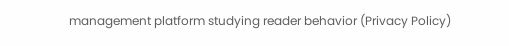management platform studying reader behavior (Privacy Policy)